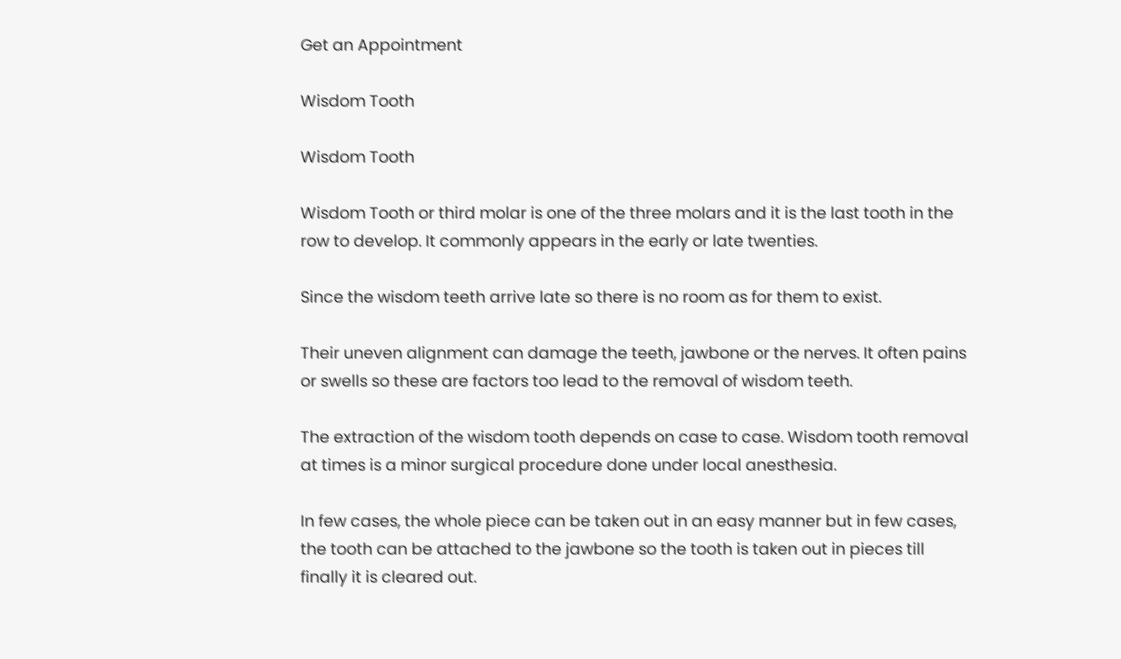Get an Appointment

Wisdom Tooth

Wisdom Tooth

Wisdom Tooth or third molar is one of the three molars and it is the last tooth in the row to develop. It commonly appears in the early or late twenties.

Since the wisdom teeth arrive late so there is no room as for them to exist.

Their uneven alignment can damage the teeth, jawbone or the nerves. It often pains or swells so these are factors too lead to the removal of wisdom teeth.

The extraction of the wisdom tooth depends on case to case. Wisdom tooth removal at times is a minor surgical procedure done under local anesthesia.

In few cases, the whole piece can be taken out in an easy manner but in few cases, the tooth can be attached to the jawbone so the tooth is taken out in pieces till finally it is cleared out.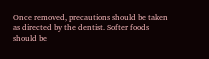Once removed, precautions should be taken as directed by the dentist. Softer foods should be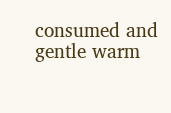consumed and gentle warm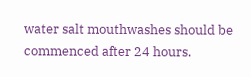water salt mouthwashes should be commenced after 24 hours.